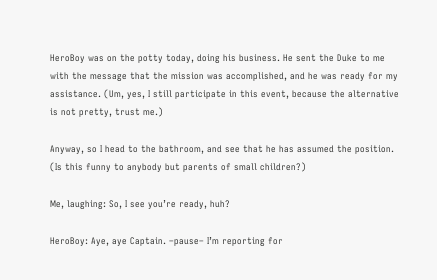HeroBoy was on the potty today, doing his business. He sent the Duke to me with the message that the mission was accomplished, and he was ready for my assistance. (Um, yes, I still participate in this event, because the alternative is not pretty, trust me.)

Anyway, so I head to the bathroom, and see that he has assumed the position. (Is this funny to anybody but parents of small children?)

Me, laughing: So, I see you’re ready, huh?

HeroBoy: Aye, aye Captain. –pause– I’m reporting for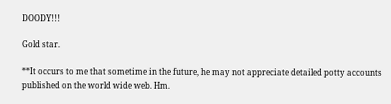DOODY!!!

Gold star.

**It occurs to me that sometime in the future, he may not appreciate detailed potty accounts published on the world wide web. Hm.